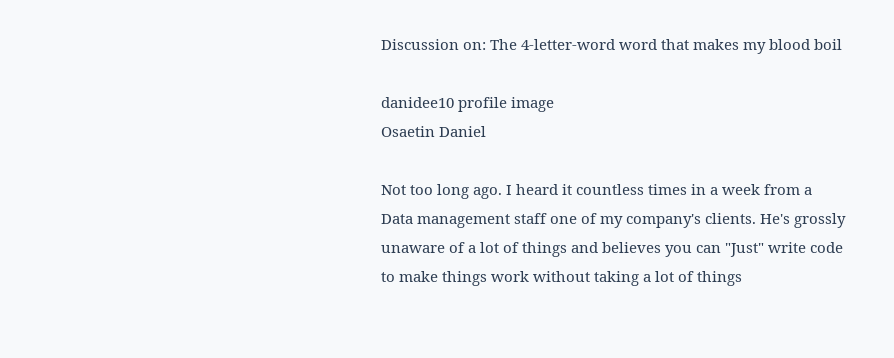Discussion on: The 4-letter-word word that makes my blood boil

danidee10 profile image
Osaetin Daniel

Not too long ago. I heard it countless times in a week from a Data management staff one of my company's clients. He's grossly unaware of a lot of things and believes you can "Just" write code to make things work without taking a lot of things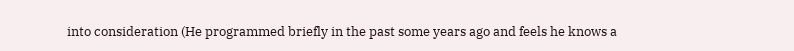into consideration (He programmed briefly in the past some years ago and feels he knows a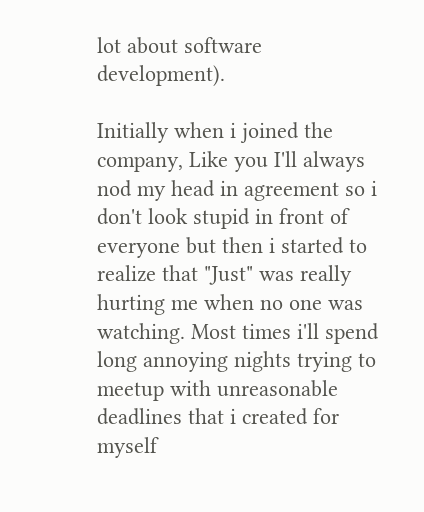lot about software development).

Initially when i joined the company, Like you I'll always nod my head in agreement so i don't look stupid in front of everyone but then i started to realize that "Just" was really hurting me when no one was watching. Most times i'll spend long annoying nights trying to meetup with unreasonable deadlines that i created for myself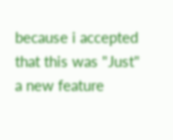because i accepted that this was "Just" a new feature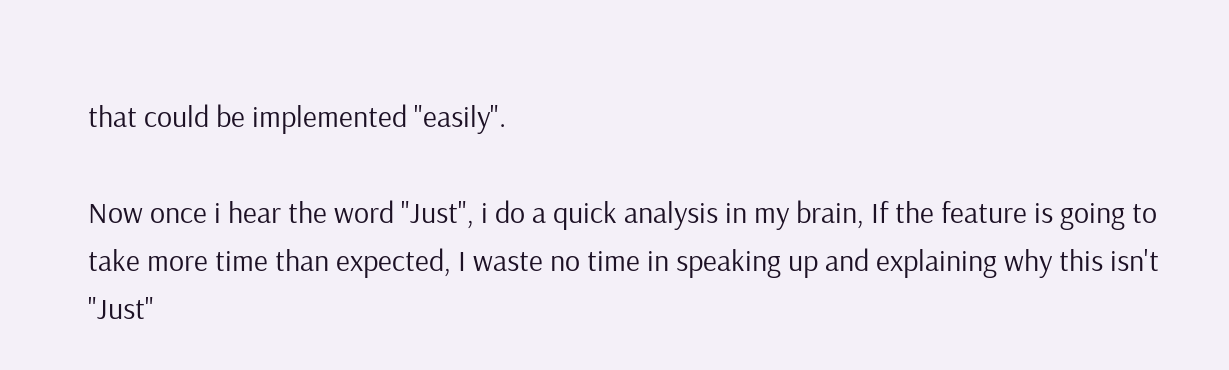that could be implemented "easily".

Now once i hear the word "Just", i do a quick analysis in my brain, If the feature is going to take more time than expected, I waste no time in speaking up and explaining why this isn't "Just"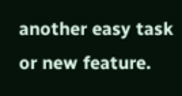another easy task or new feature.